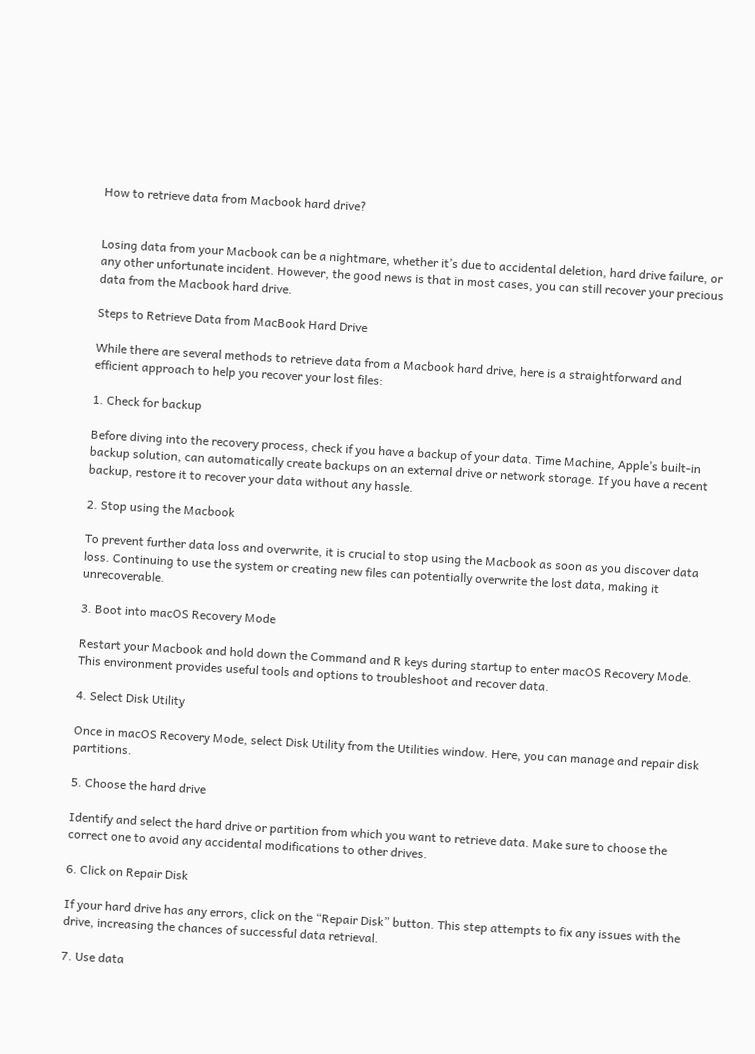How to retrieve data from Macbook hard drive?


Losing data from your Macbook can be a nightmare, whether it’s due to accidental deletion, hard drive failure, or any other unfortunate incident. However, the good news is that in most cases, you can still recover your precious data from the Macbook hard drive.

Steps to Retrieve Data from MacBook Hard Drive

While there are several methods to retrieve data from a Macbook hard drive, here is a straightforward and efficient approach to help you recover your lost files:

1. Check for backup

Before diving into the recovery process, check if you have a backup of your data. Time Machine, Apple’s built-in backup solution, can automatically create backups on an external drive or network storage. If you have a recent backup, restore it to recover your data without any hassle.

2. Stop using the Macbook

To prevent further data loss and overwrite, it is crucial to stop using the Macbook as soon as you discover data loss. Continuing to use the system or creating new files can potentially overwrite the lost data, making it unrecoverable.

3. Boot into macOS Recovery Mode

Restart your Macbook and hold down the Command and R keys during startup to enter macOS Recovery Mode. This environment provides useful tools and options to troubleshoot and recover data.

4. Select Disk Utility

Once in macOS Recovery Mode, select Disk Utility from the Utilities window. Here, you can manage and repair disk partitions.

5. Choose the hard drive

Identify and select the hard drive or partition from which you want to retrieve data. Make sure to choose the correct one to avoid any accidental modifications to other drives.

6. Click on Repair Disk

If your hard drive has any errors, click on the “Repair Disk” button. This step attempts to fix any issues with the drive, increasing the chances of successful data retrieval.

7. Use data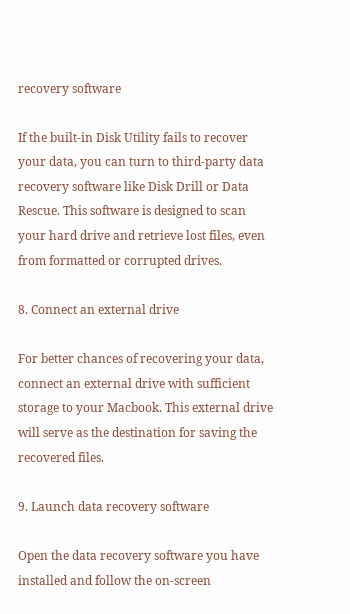recovery software

If the built-in Disk Utility fails to recover your data, you can turn to third-party data recovery software like Disk Drill or Data Rescue. This software is designed to scan your hard drive and retrieve lost files, even from formatted or corrupted drives.

8. Connect an external drive

For better chances of recovering your data, connect an external drive with sufficient storage to your Macbook. This external drive will serve as the destination for saving the recovered files.

9. Launch data recovery software

Open the data recovery software you have installed and follow the on-screen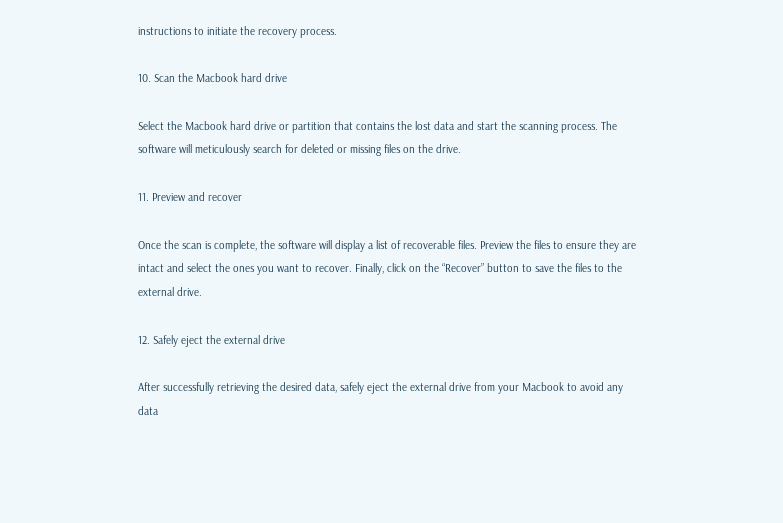instructions to initiate the recovery process.

10. Scan the Macbook hard drive

Select the Macbook hard drive or partition that contains the lost data and start the scanning process. The software will meticulously search for deleted or missing files on the drive.

11. Preview and recover

Once the scan is complete, the software will display a list of recoverable files. Preview the files to ensure they are intact and select the ones you want to recover. Finally, click on the “Recover” button to save the files to the external drive.

12. Safely eject the external drive

After successfully retrieving the desired data, safely eject the external drive from your Macbook to avoid any data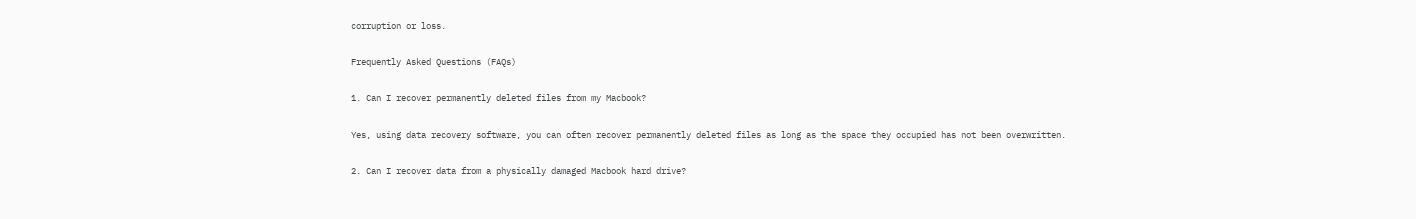corruption or loss.

Frequently Asked Questions (FAQs)

1. Can I recover permanently deleted files from my Macbook?

Yes, using data recovery software, you can often recover permanently deleted files as long as the space they occupied has not been overwritten.

2. Can I recover data from a physically damaged Macbook hard drive?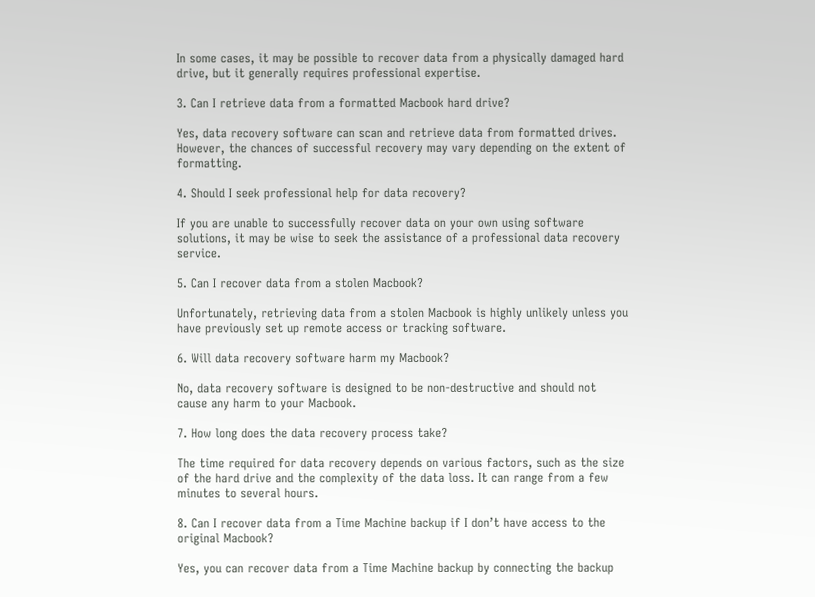In some cases, it may be possible to recover data from a physically damaged hard drive, but it generally requires professional expertise.

3. Can I retrieve data from a formatted Macbook hard drive?

Yes, data recovery software can scan and retrieve data from formatted drives. However, the chances of successful recovery may vary depending on the extent of formatting.

4. Should I seek professional help for data recovery?

If you are unable to successfully recover data on your own using software solutions, it may be wise to seek the assistance of a professional data recovery service.

5. Can I recover data from a stolen Macbook?

Unfortunately, retrieving data from a stolen Macbook is highly unlikely unless you have previously set up remote access or tracking software.

6. Will data recovery software harm my Macbook?

No, data recovery software is designed to be non-destructive and should not cause any harm to your Macbook.

7. How long does the data recovery process take?

The time required for data recovery depends on various factors, such as the size of the hard drive and the complexity of the data loss. It can range from a few minutes to several hours.

8. Can I recover data from a Time Machine backup if I don’t have access to the original Macbook?

Yes, you can recover data from a Time Machine backup by connecting the backup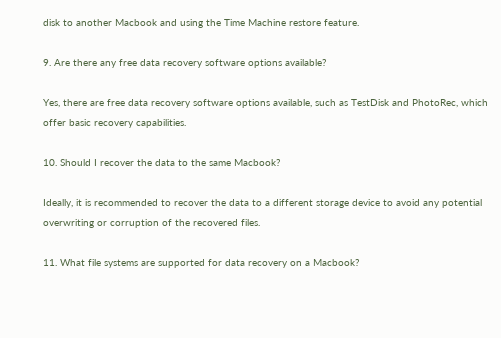disk to another Macbook and using the Time Machine restore feature.

9. Are there any free data recovery software options available?

Yes, there are free data recovery software options available, such as TestDisk and PhotoRec, which offer basic recovery capabilities.

10. Should I recover the data to the same Macbook?

Ideally, it is recommended to recover the data to a different storage device to avoid any potential overwriting or corruption of the recovered files.

11. What file systems are supported for data recovery on a Macbook?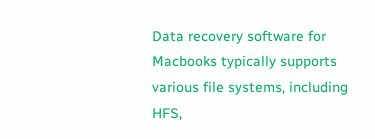Data recovery software for Macbooks typically supports various file systems, including HFS,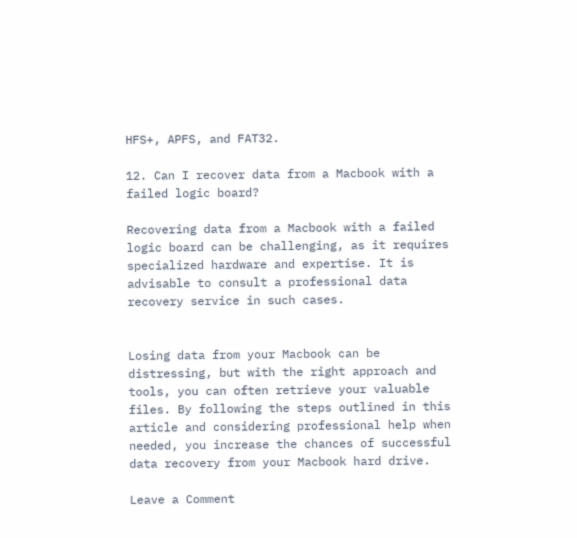HFS+, APFS, and FAT32.

12. Can I recover data from a Macbook with a failed logic board?

Recovering data from a Macbook with a failed logic board can be challenging, as it requires specialized hardware and expertise. It is advisable to consult a professional data recovery service in such cases.


Losing data from your Macbook can be distressing, but with the right approach and tools, you can often retrieve your valuable files. By following the steps outlined in this article and considering professional help when needed, you increase the chances of successful data recovery from your Macbook hard drive.

Leave a Comment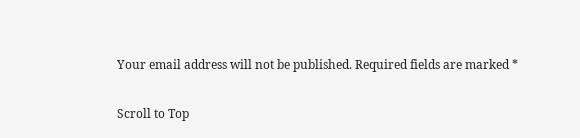Your email address will not be published. Required fields are marked *

Scroll to Top